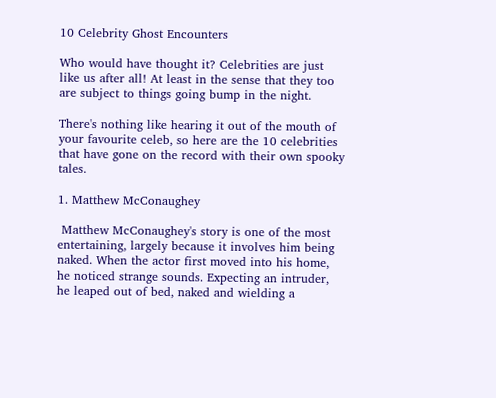10 Celebrity Ghost Encounters

Who would have thought it? Celebrities are just like us after all! At least in the sense that they too are subject to things going bump in the night.

There's nothing like hearing it out of the mouth of your favourite celeb, so here are the 10 celebrities that have gone on the record with their own spooky tales.

1. Matthew McConaughey

 Matthew McConaughey's story is one of the most entertaining, largely because it involves him being naked. When the actor first moved into his home, he noticed strange sounds. Expecting an intruder, he leaped out of bed, naked and wielding a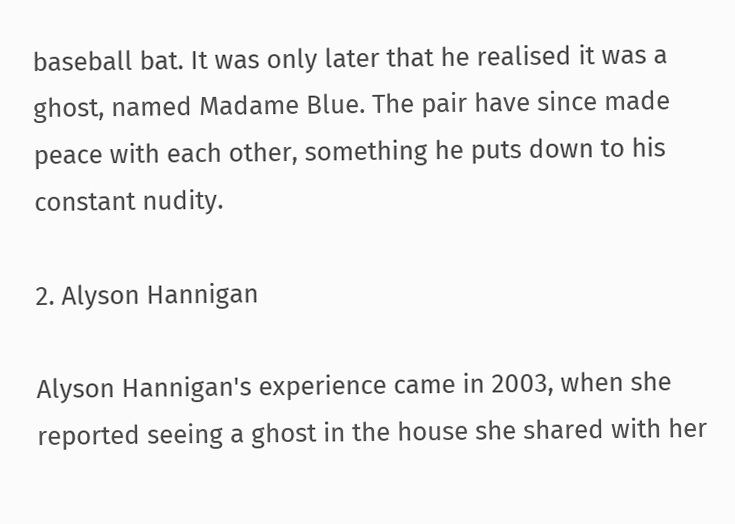baseball bat. It was only later that he realised it was a ghost, named Madame Blue. The pair have since made peace with each other, something he puts down to his constant nudity.

2. Alyson Hannigan

Alyson Hannigan's experience came in 2003, when she reported seeing a ghost in the house she shared with her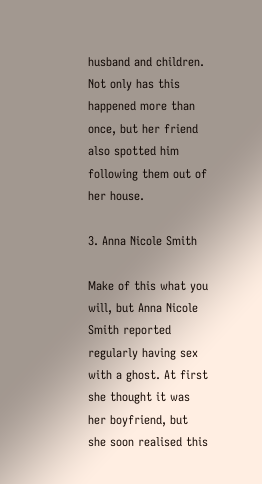husband and children. Not only has this happened more than once, but her friend also spotted him following them out of her house.

3. Anna Nicole Smith

Make of this what you will, but Anna Nicole Smith reported regularly having sex with a ghost. At first she thought it was her boyfriend, but she soon realised this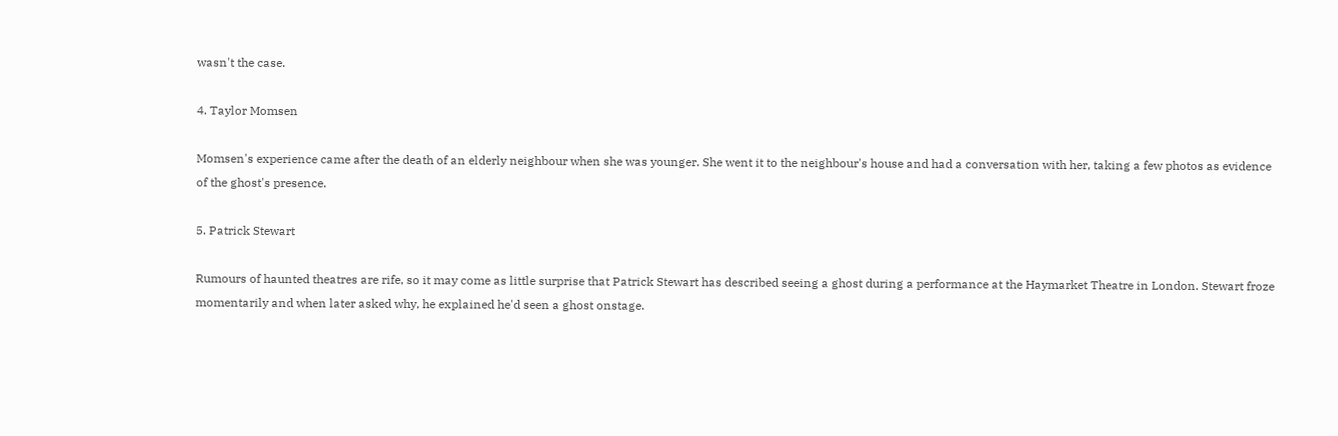wasn't the case.

4. Taylor Momsen

Momsen's experience came after the death of an elderly neighbour when she was younger. She went it to the neighbour's house and had a conversation with her, taking a few photos as evidence of the ghost's presence.

5. Patrick Stewart

Rumours of haunted theatres are rife, so it may come as little surprise that Patrick Stewart has described seeing a ghost during a performance at the Haymarket Theatre in London. Stewart froze momentarily and when later asked why, he explained he'd seen a ghost onstage.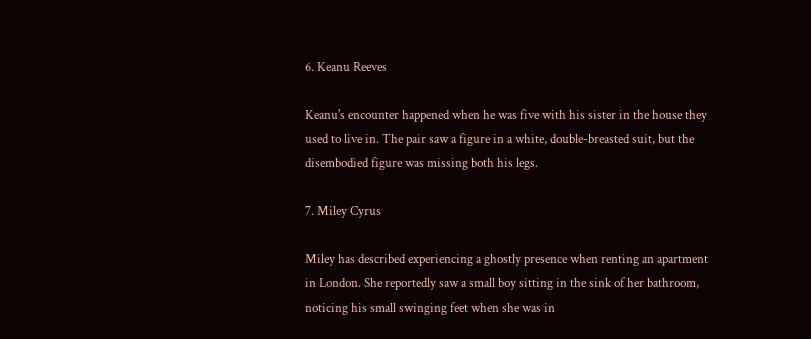6. Keanu Reeves

Keanu's encounter happened when he was five with his sister in the house they used to live in. The pair saw a figure in a white, double-breasted suit, but the disembodied figure was missing both his legs.

7. Miley Cyrus

Miley has described experiencing a ghostly presence when renting an apartment in London. She reportedly saw a small boy sitting in the sink of her bathroom, noticing his small swinging feet when she was in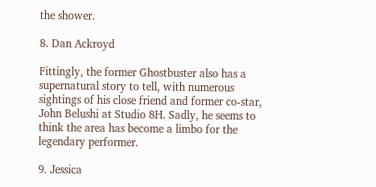the shower.

8. Dan Ackroyd

Fittingly, the former Ghostbuster also has a supernatural story to tell, with numerous sightings of his close friend and former co-star, John Belushi at Studio 8H. Sadly, he seems to think the area has become a limbo for the legendary performer.

9. Jessica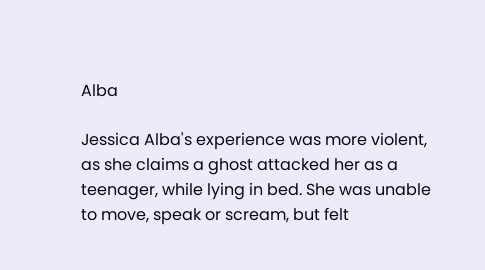Alba

Jessica Alba's experience was more violent, as she claims a ghost attacked her as a teenager, while lying in bed. She was unable to move, speak or scream, but felt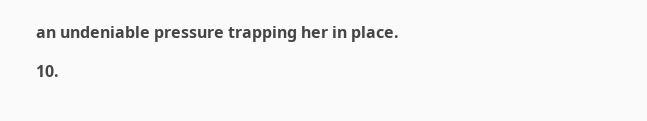an undeniable pressure trapping her in place.

10.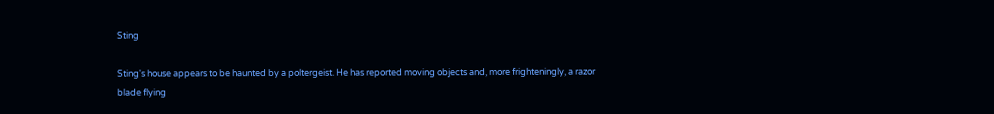Sting

Sting's house appears to be haunted by a poltergeist. He has reported moving objects and, more frighteningly, a razor blade flying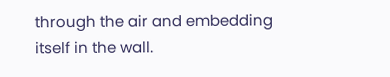through the air and embedding itself in the wall.